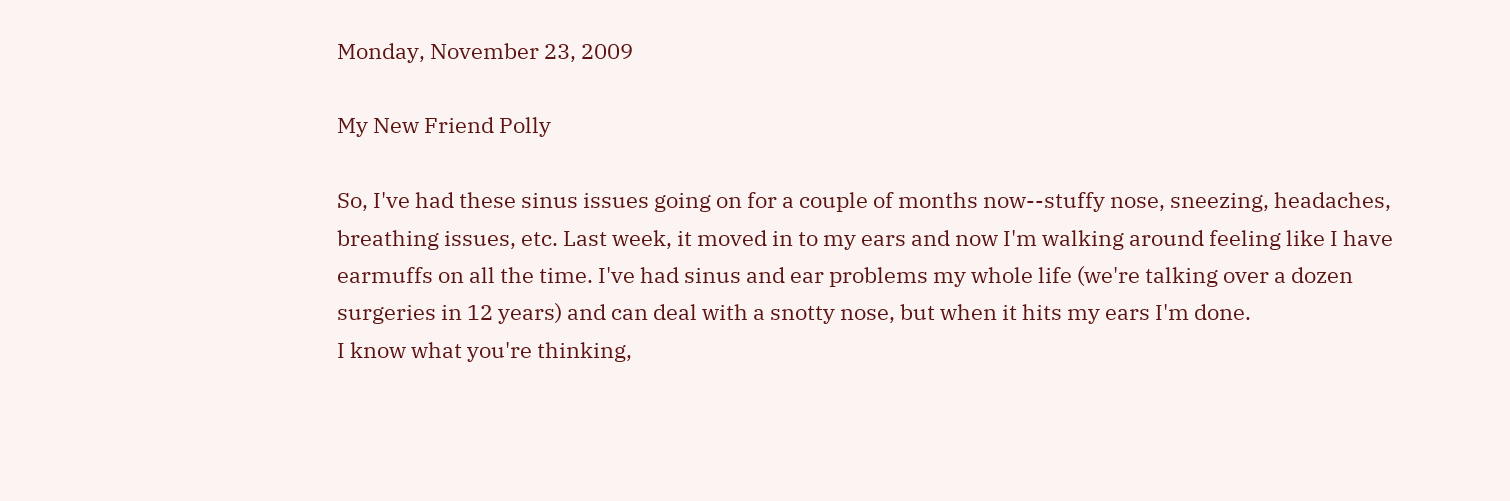Monday, November 23, 2009

My New Friend Polly

So, I've had these sinus issues going on for a couple of months now--stuffy nose, sneezing, headaches, breathing issues, etc. Last week, it moved in to my ears and now I'm walking around feeling like I have earmuffs on all the time. I've had sinus and ear problems my whole life (we're talking over a dozen surgeries in 12 years) and can deal with a snotty nose, but when it hits my ears I'm done.
I know what you're thinking,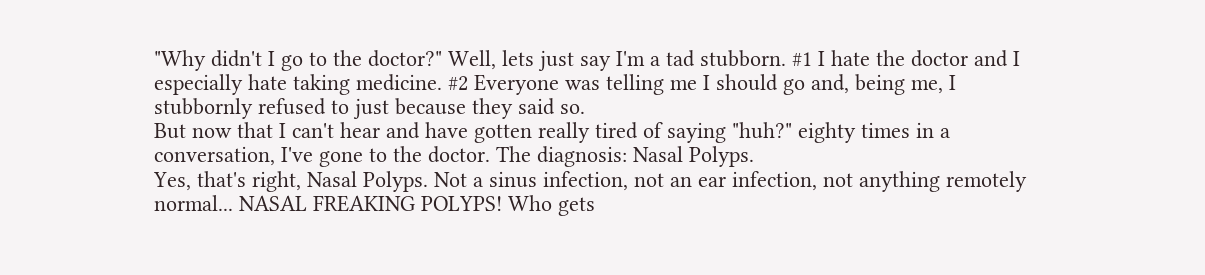"Why didn't I go to the doctor?" Well, lets just say I'm a tad stubborn. #1 I hate the doctor and I especially hate taking medicine. #2 Everyone was telling me I should go and, being me, I stubbornly refused to just because they said so.
But now that I can't hear and have gotten really tired of saying "huh?" eighty times in a conversation, I've gone to the doctor. The diagnosis: Nasal Polyps.
Yes, that's right, Nasal Polyps. Not a sinus infection, not an ear infection, not anything remotely normal... NASAL FREAKING POLYPS! Who gets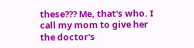these??? Me, that's who. I call my mom to give her the doctor's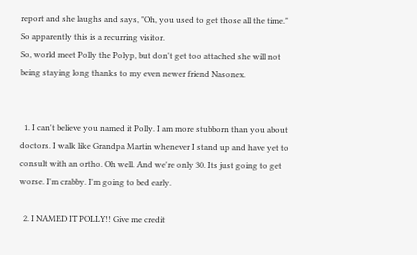report and she laughs and says, "Oh, you used to get those all the time." So apparently this is a recurring visitor.
So, world meet Polly the Polyp, but don't get too attached she will not being staying long thanks to my even newer friend Nasonex.


  1. I can't believe you named it Polly. I am more stubborn than you about doctors. I walk like Grandpa Martin whenever I stand up and have yet to consult with an ortho. Oh well. And we're only 30. Its just going to get worse. I'm crabby. I'm going to bed early.

  2. I NAMED IT POLLY!! Give me credit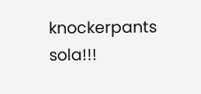knockerpants sola!!!